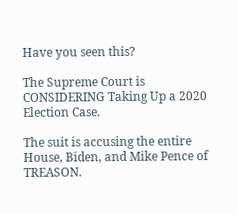Have you seen this?

The Supreme Court is CONSIDERING Taking Up a 2020 Election Case.

The suit is accusing the entire House, Biden, and Mike Pence of TREASON.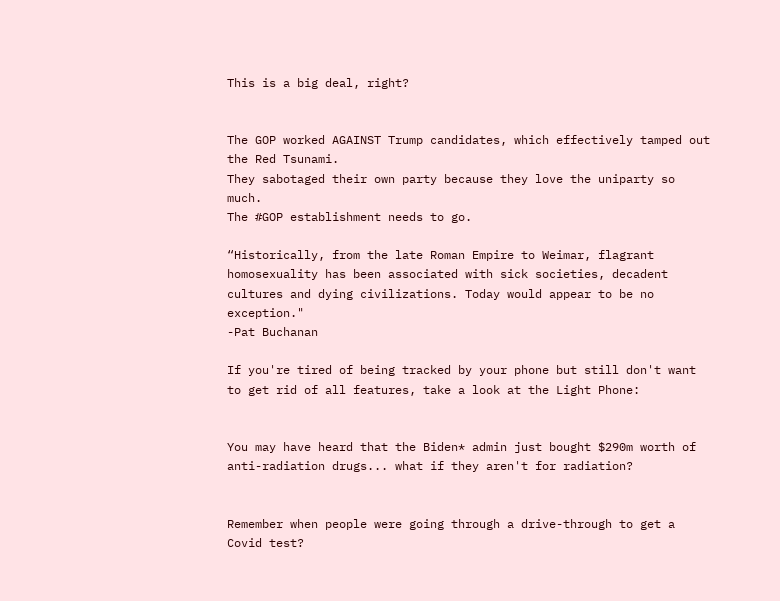This is a big deal, right?


The GOP worked AGAINST Trump candidates, which effectively tamped out the Red Tsunami.
They sabotaged their own party because they love the uniparty so much.
The #GOP establishment needs to go.

“Historically, from the late Roman Empire to Weimar, flagrant homosexuality has been associated with sick societies, decadent cultures and dying civilizations. Today would appear to be no exception."
-Pat Buchanan

If you're tired of being tracked by your phone but still don't want to get rid of all features, take a look at the Light Phone:


You may have heard that the Biden* admin just bought $290m worth of anti-radiation drugs... what if they aren't for radiation?


Remember when people were going through a drive-through to get a Covid test?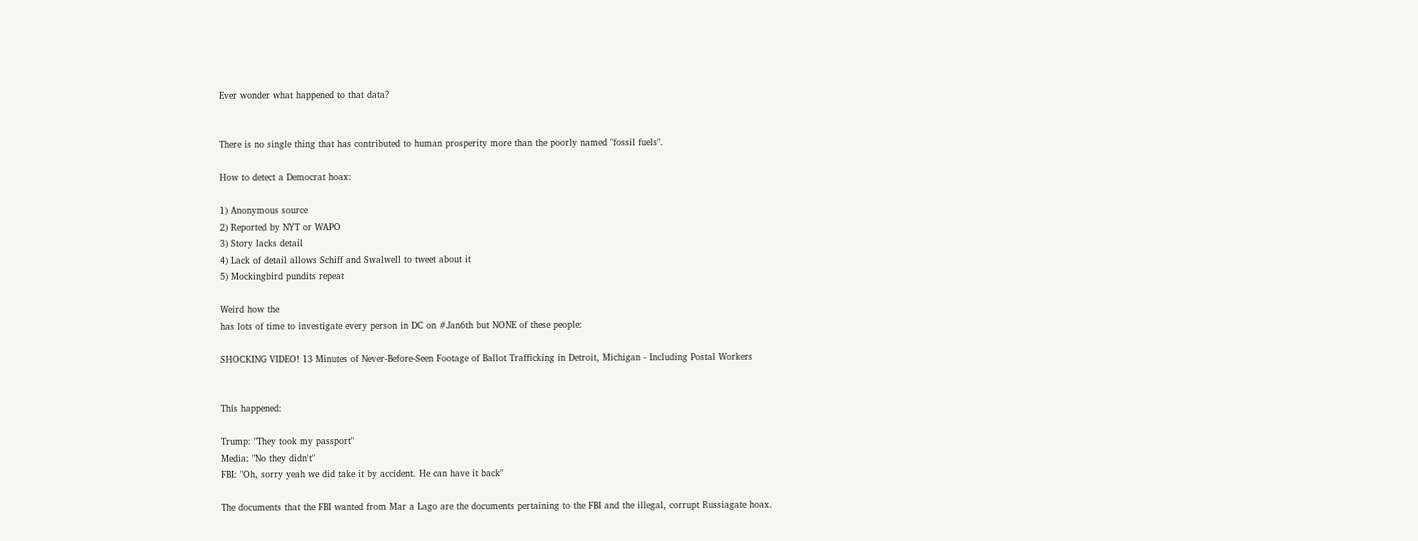Ever wonder what happened to that data?


There is no single thing that has contributed to human prosperity more than the poorly named "fossil fuels".

How to detect a Democrat hoax:

1) Anonymous source
2) Reported by NYT or WAPO
3) Story lacks detail
4) Lack of detail allows Schiff and Swalwell to tweet about it
5) Mockingbird pundits repeat

Weird how the
has lots of time to investigate every person in DC on #Jan6th but NONE of these people:

SHOCKING VIDEO! 13 Minutes of Never-Before-Seen Footage of Ballot Trafficking in Detroit, Michigan - Including Postal Workers


This happened:

Trump: "They took my passport"
Media: "No they didn't"
FBI: "Oh, sorry yeah we did take it by accident. He can have it back"

The documents that the FBI wanted from Mar a Lago are the documents pertaining to the FBI and the illegal, corrupt Russiagate hoax.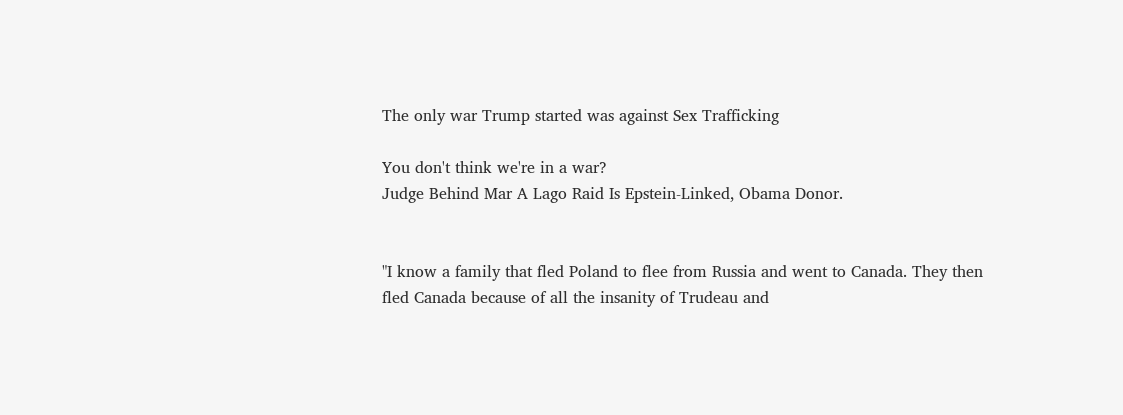The only war Trump started was against Sex Trafficking

You don't think we're in a war?
Judge Behind Mar A Lago Raid Is Epstein-Linked, Obama Donor.


"I know a family that fled Poland to flee from Russia and went to Canada. They then fled Canada because of all the insanity of Trudeau and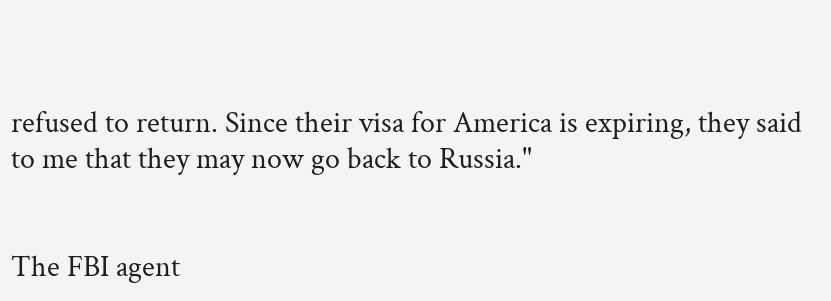refused to return. Since their visa for America is expiring, they said to me that they may now go back to Russia."


The FBI agent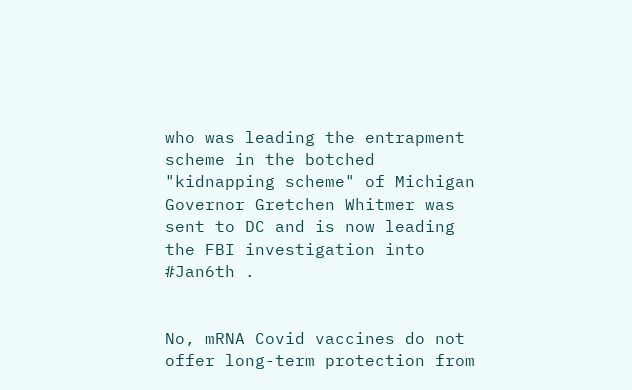who was leading the entrapment scheme in the botched "kidnapping scheme" of Michigan Governor Gretchen Whitmer was sent to DC and is now leading the FBI investigation into #Jan6th .


No, mRNA Covid vaccines do not offer long-term protection from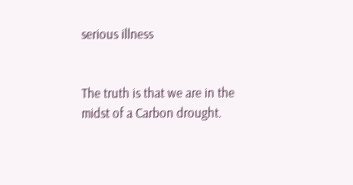serious illness


The truth is that we are in the midst of a Carbon drought.